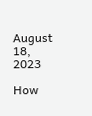August 18, 2023

How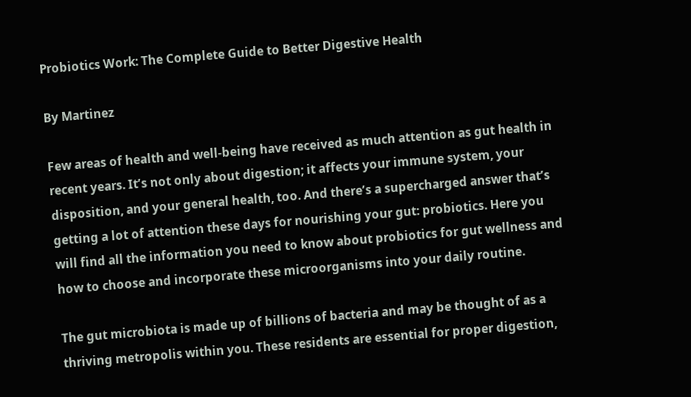Probiotics Work: The Complete Guide to Better Digestive Health

By Martinez

Few areas of health and well-being have received as much attention as gut health in recent years. It’s not only about digestion; it affects your immune system, your disposition, and your general health, too. And there’s a supercharged answer that’s getting a lot of attention these days for nourishing your gut: probiotics. Here you will find all the information you need to know about probiotics for gut wellness and how to choose and incorporate these microorganisms into your daily routine.

The gut microbiota is made up of billions of bacteria and may be thought of as a thriving metropolis within you. These residents are essential for proper digestion,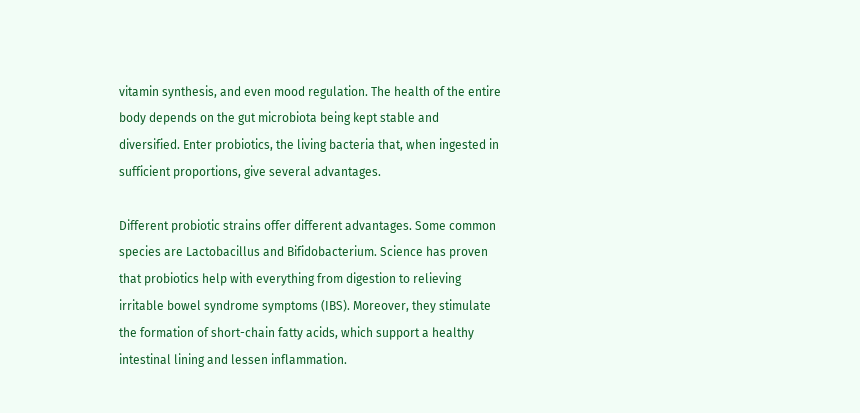vitamin synthesis, and even mood regulation. The health of the entire body depends on the gut microbiota being kept stable and diversified. Enter probiotics, the living bacteria that, when ingested in sufficient proportions, give several advantages.

Different probiotic strains offer different advantages. Some common species are Lactobacillus and Bifidobacterium. Science has proven that probiotics help with everything from digestion to relieving irritable bowel syndrome symptoms (IBS). Moreover, they stimulate the formation of short-chain fatty acids, which support a healthy intestinal lining and lessen inflammation.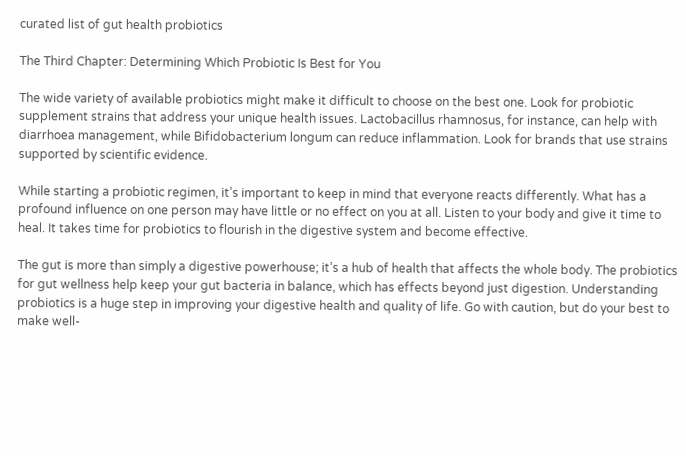curated list of gut health probiotics

The Third Chapter: Determining Which Probiotic Is Best for You

The wide variety of available probiotics might make it difficult to choose on the best one. Look for probiotic supplement strains that address your unique health issues. Lactobacillus rhamnosus, for instance, can help with diarrhoea management, while Bifidobacterium longum can reduce inflammation. Look for brands that use strains supported by scientific evidence.

While starting a probiotic regimen, it’s important to keep in mind that everyone reacts differently. What has a profound influence on one person may have little or no effect on you at all. Listen to your body and give it time to heal. It takes time for probiotics to flourish in the digestive system and become effective.

The gut is more than simply a digestive powerhouse; it’s a hub of health that affects the whole body. The probiotics for gut wellness help keep your gut bacteria in balance, which has effects beyond just digestion. Understanding probiotics is a huge step in improving your digestive health and quality of life. Go with caution, but do your best to make well-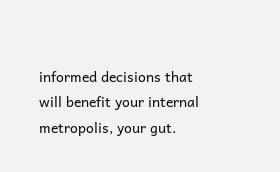informed decisions that will benefit your internal metropolis, your gut.